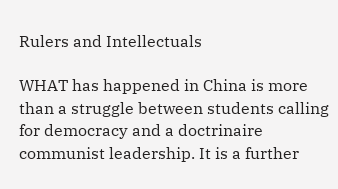Rulers and Intellectuals

WHAT has happened in China is more than a struggle between students calling for democracy and a doctrinaire communist leadership. It is a further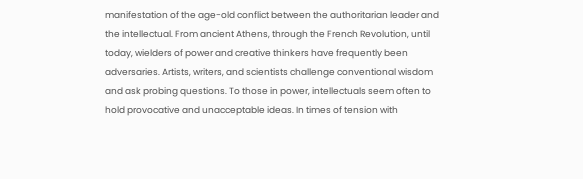manifestation of the age-old conflict between the authoritarian leader and the intellectual. From ancient Athens, through the French Revolution, until today, wielders of power and creative thinkers have frequently been adversaries. Artists, writers, and scientists challenge conventional wisdom and ask probing questions. To those in power, intellectuals seem often to hold provocative and unacceptable ideas. In times of tension with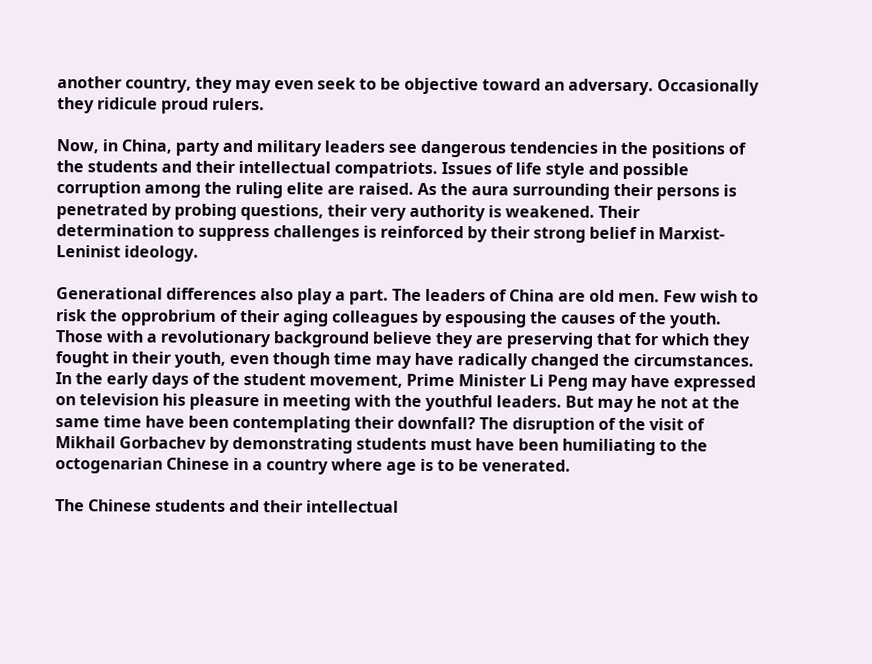another country, they may even seek to be objective toward an adversary. Occasionally they ridicule proud rulers.

Now, in China, party and military leaders see dangerous tendencies in the positions of the students and their intellectual compatriots. Issues of life style and possible corruption among the ruling elite are raised. As the aura surrounding their persons is penetrated by probing questions, their very authority is weakened. Their determination to suppress challenges is reinforced by their strong belief in Marxist-Leninist ideology.

Generational differences also play a part. The leaders of China are old men. Few wish to risk the opprobrium of their aging colleagues by espousing the causes of the youth. Those with a revolutionary background believe they are preserving that for which they fought in their youth, even though time may have radically changed the circumstances. In the early days of the student movement, Prime Minister Li Peng may have expressed on television his pleasure in meeting with the youthful leaders. But may he not at the same time have been contemplating their downfall? The disruption of the visit of Mikhail Gorbachev by demonstrating students must have been humiliating to the octogenarian Chinese in a country where age is to be venerated.

The Chinese students and their intellectual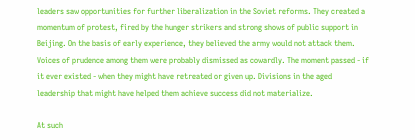leaders saw opportunities for further liberalization in the Soviet reforms. They created a momentum of protest, fired by the hunger strikers and strong shows of public support in Beijing. On the basis of early experience, they believed the army would not attack them. Voices of prudence among them were probably dismissed as cowardly. The moment passed - if it ever existed - when they might have retreated or given up. Divisions in the aged leadership that might have helped them achieve success did not materialize.

At such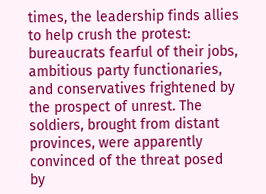times, the leadership finds allies to help crush the protest: bureaucrats fearful of their jobs, ambitious party functionaries, and conservatives frightened by the prospect of unrest. The soldiers, brought from distant provinces, were apparently convinced of the threat posed by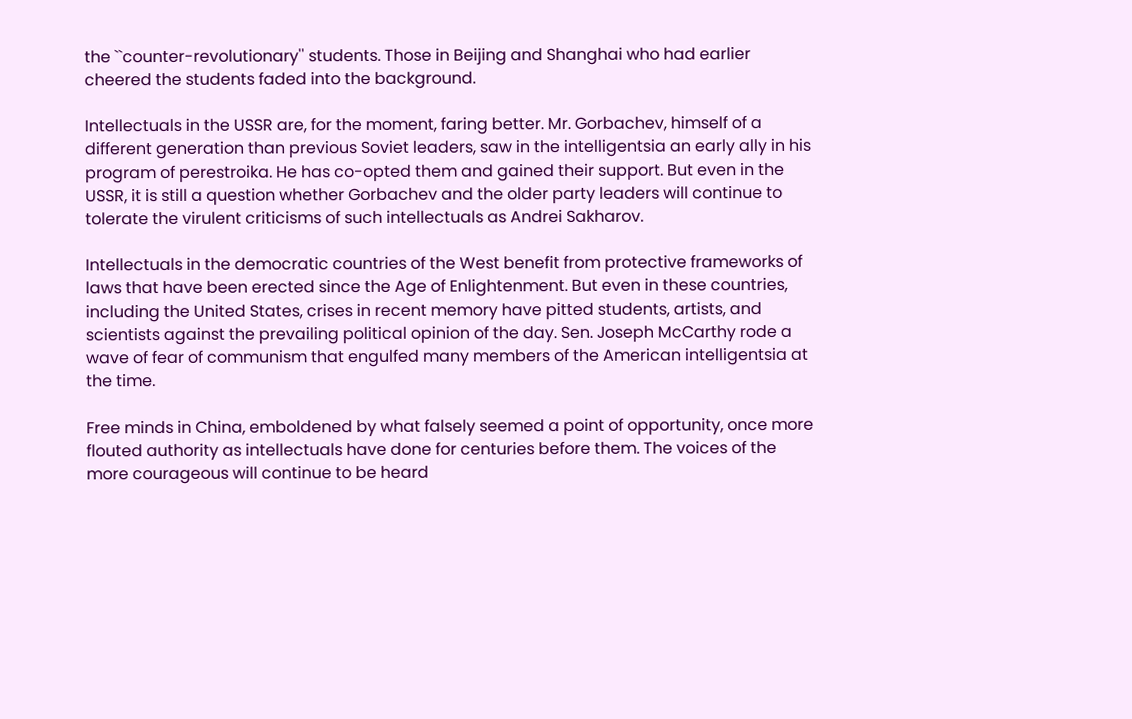the ``counter-revolutionary'' students. Those in Beijing and Shanghai who had earlier cheered the students faded into the background.

Intellectuals in the USSR are, for the moment, faring better. Mr. Gorbachev, himself of a different generation than previous Soviet leaders, saw in the intelligentsia an early ally in his program of perestroika. He has co-opted them and gained their support. But even in the USSR, it is still a question whether Gorbachev and the older party leaders will continue to tolerate the virulent criticisms of such intellectuals as Andrei Sakharov.

Intellectuals in the democratic countries of the West benefit from protective frameworks of laws that have been erected since the Age of Enlightenment. But even in these countries, including the United States, crises in recent memory have pitted students, artists, and scientists against the prevailing political opinion of the day. Sen. Joseph McCarthy rode a wave of fear of communism that engulfed many members of the American intelligentsia at the time.

Free minds in China, emboldened by what falsely seemed a point of opportunity, once more flouted authority as intellectuals have done for centuries before them. The voices of the more courageous will continue to be heard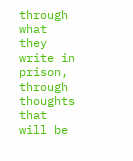through what they write in prison, through thoughts that will be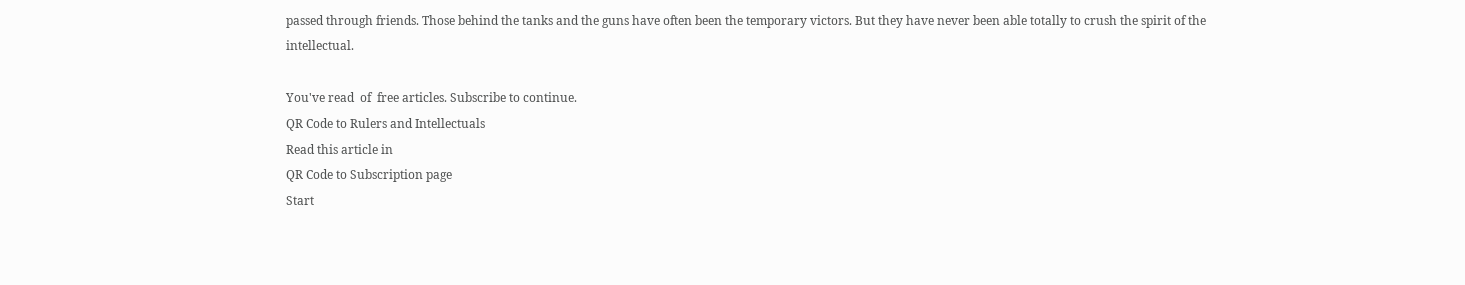passed through friends. Those behind the tanks and the guns have often been the temporary victors. But they have never been able totally to crush the spirit of the intellectual.

You've read  of  free articles. Subscribe to continue.
QR Code to Rulers and Intellectuals
Read this article in
QR Code to Subscription page
Start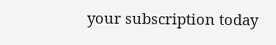your subscription today